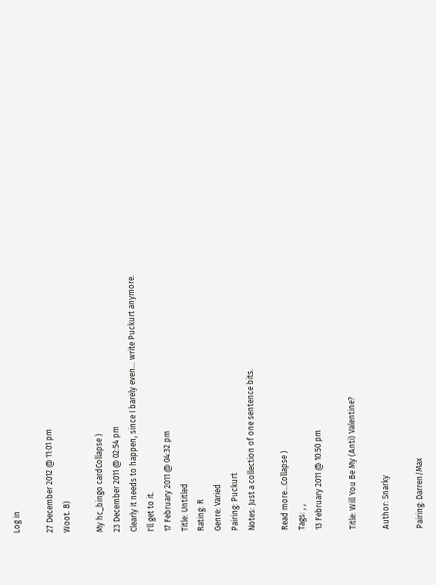Log in

27 December 2012 @ 11:01 pm
Woot. B)

My hc_bingo cardCollapse )
23 December 2011 @ 02:54 pm
Clearly it needs to happen, since I barely even... write Puckurt anymore.
I'll get to it.
17 February 2011 @ 04:32 pm
Title: Untitled
Rating: R
Genre: Varied
Pairing: Puckurt
Notes: Just a collection of one sentence bits.

Read more...Collapse )
Tags: , ,
13 February 2011 @ 10:50 pm

Title: Will You Be My (Anti) Valentine?

Author: Snarky

Pairing: Darren/Max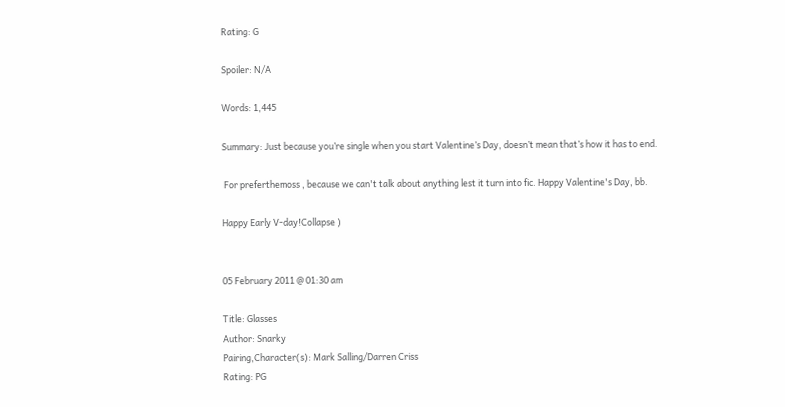Rating: G

Spoiler: N/A

Words: 1,445

Summary: Just because you’re single when you start Valentine’s Day, doesn’t mean that’s how it has to end.

 For preferthemoss , because we can't talk about anything lest it turn into fic. Happy Valentine's Day, bb.

Happy Early V-day!Collapse )


05 February 2011 @ 01:30 am

Title: Glasses
Author: Snarky
Pairing,Character(s): Mark Salling/Darren Criss
Rating: PG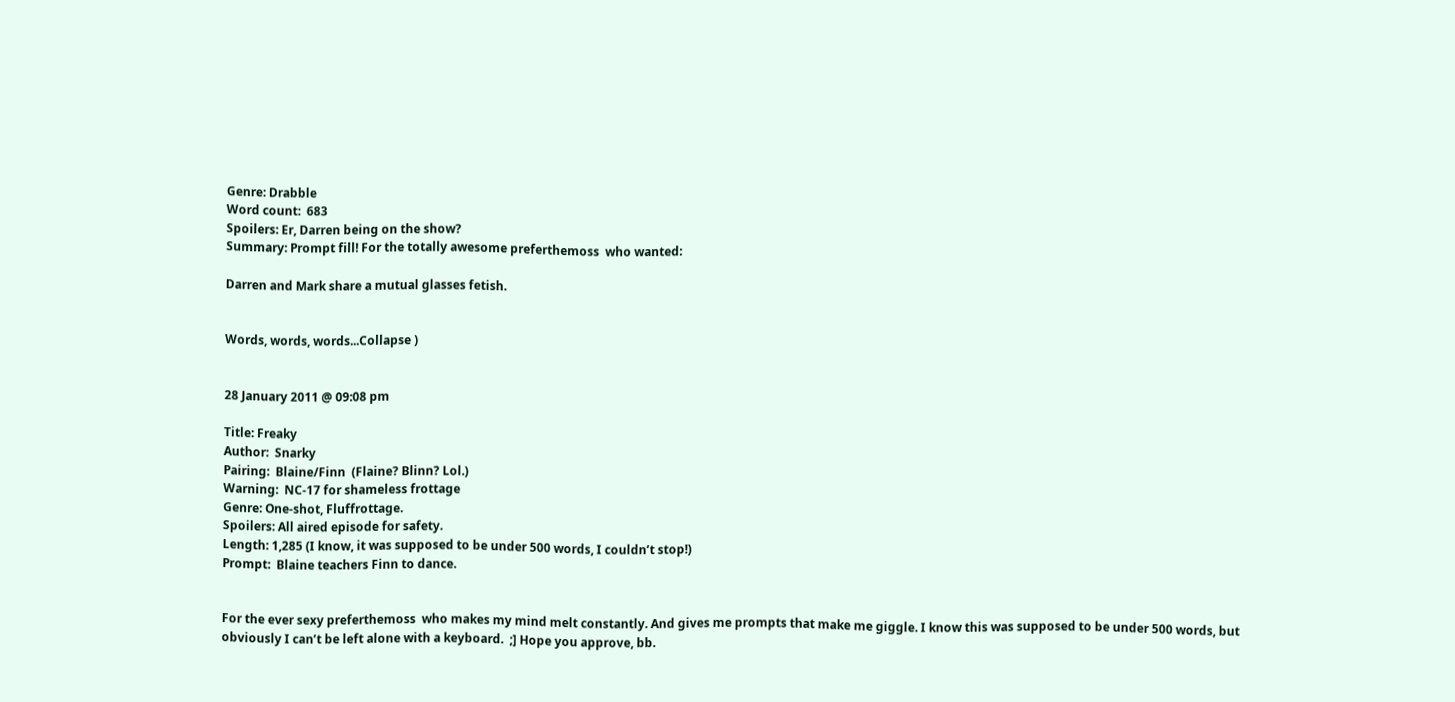Genre: Drabble
Word count:  683
Spoilers: Er, Darren being on the show?
Summary: Prompt fill! For the totally awesome preferthemoss  who wanted:

Darren and Mark share a mutual glasses fetish.


Words, words, words...Collapse )


28 January 2011 @ 09:08 pm

Title: Freaky
Author:  Snarky
Pairing:  Blaine/Finn  (Flaine? Blinn? Lol.)
Warning:  NC-17 for shameless frottage
Genre: One-shot, Fluffrottage.
Spoilers: All aired episode for safety.
Length: 1,285 (I know, it was supposed to be under 500 words, I couldn’t stop!)
Prompt:  Blaine teachers Finn to dance.


For the ever sexy preferthemoss  who makes my mind melt constantly. And gives me prompts that make me giggle. I know this was supposed to be under 500 words, but obviously I can’t be left alone with a keyboard.  ;] Hope you approve, bb.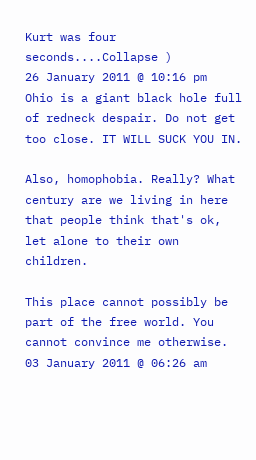Kurt was four seconds....Collapse )
26 January 2011 @ 10:16 pm
Ohio is a giant black hole full of redneck despair. Do not get too close. IT WILL SUCK YOU IN.

Also, homophobia. Really? What century are we living in here that people think that's ok, let alone to their own children.

This place cannot possibly be part of the free world. You cannot convince me otherwise.
03 January 2011 @ 06:26 am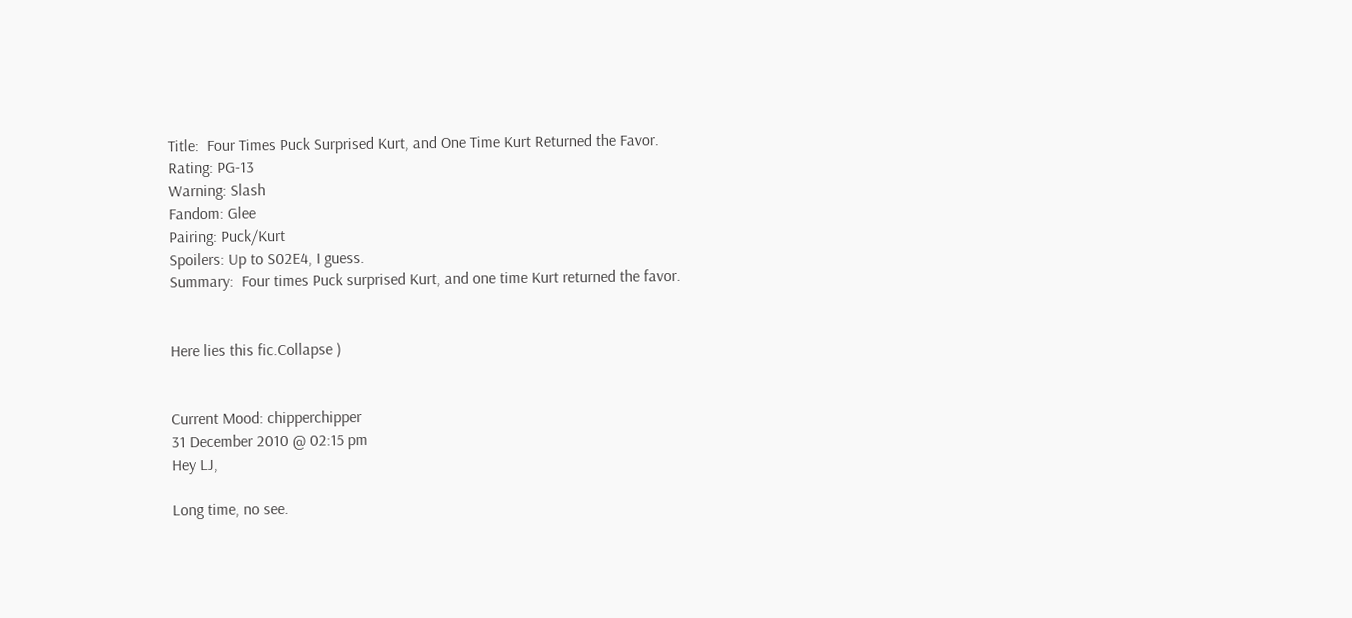Title:  Four Times Puck Surprised Kurt, and One Time Kurt Returned the Favor.
Rating: PG-13
Warning: Slash
Fandom: Glee
Pairing: Puck/Kurt
Spoilers: Up to S02E4, I guess.
Summary:  Four times Puck surprised Kurt, and one time Kurt returned the favor.


Here lies this fic.Collapse )


Current Mood: chipperchipper
31 December 2010 @ 02:15 pm
Hey LJ,

Long time, no see.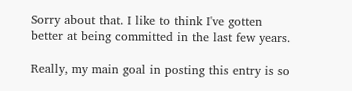Sorry about that. I like to think I've gotten better at being committed in the last few years.

Really, my main goal in posting this entry is so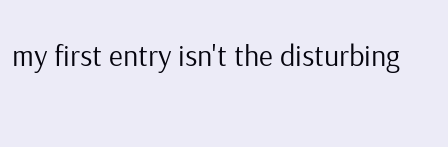my first entry isn't the disturbing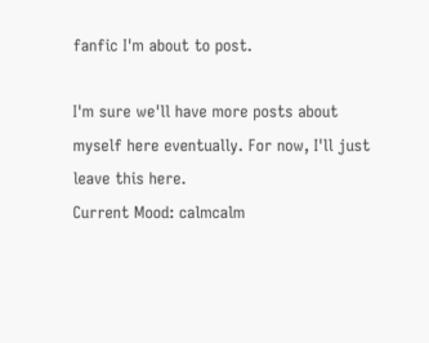fanfic I'm about to post.

I'm sure we'll have more posts about myself here eventually. For now, I'll just leave this here.
Current Mood: calmcalm